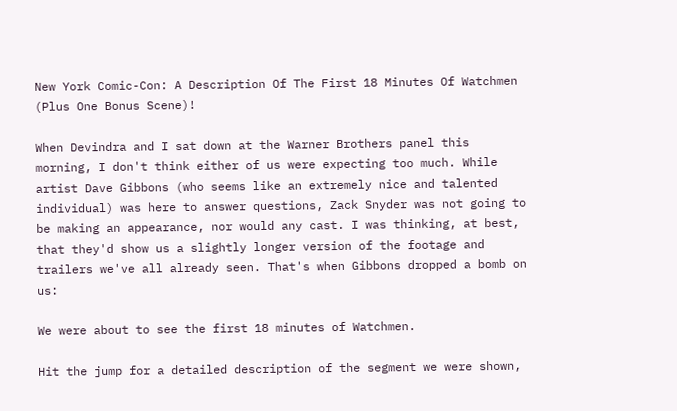New York Comic-Con: A Description Of The First 18 Minutes Of Watchmen (Plus One Bonus Scene)!

When Devindra and I sat down at the Warner Brothers panel this morning, I don't think either of us were expecting too much. While artist Dave Gibbons (who seems like an extremely nice and talented individual) was here to answer questions, Zack Snyder was not going to be making an appearance, nor would any cast. I was thinking, at best, that they'd show us a slightly longer version of the footage and trailers we've all already seen. That's when Gibbons dropped a bomb on us:

We were about to see the first 18 minutes of Watchmen.

Hit the jump for a detailed description of the segment we were shown,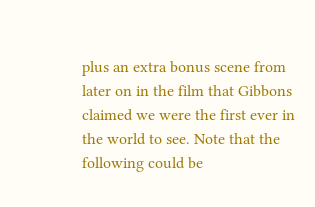plus an extra bonus scene from later on in the film that Gibbons claimed we were the first ever in the world to see. Note that the following could be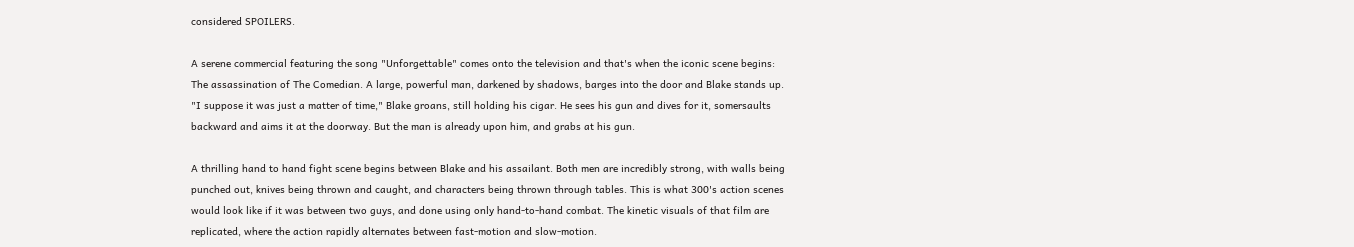considered SPOILERS.

A serene commercial featuring the song "Unforgettable" comes onto the television and that's when the iconic scene begins: The assassination of The Comedian. A large, powerful man, darkened by shadows, barges into the door and Blake stands up. "I suppose it was just a matter of time," Blake groans, still holding his cigar. He sees his gun and dives for it, somersaults backward and aims it at the doorway. But the man is already upon him, and grabs at his gun.

A thrilling hand to hand fight scene begins between Blake and his assailant. Both men are incredibly strong, with walls being punched out, knives being thrown and caught, and characters being thrown through tables. This is what 300's action scenes would look like if it was between two guys, and done using only hand-to-hand combat. The kinetic visuals of that film are replicated, where the action rapidly alternates between fast-motion and slow-motion.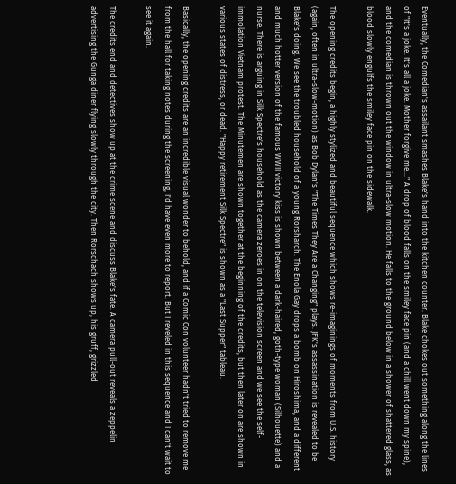Eventually, the Comedian's assailant smashes Blake's hand into the kitchen counter. Blake chokes out something along the lines of "It's a joke. It's all a joke. Mother forgive me..." A drop of blood falls on the smiley face pin (and a chill went down my spine), and the comedian is thrown out the window in ultra-slow motion. He falls to the ground below in a shower of shattered glass, as blood slowly engulfs the smiley face pin on the sidewalk.

The opening credits begin, a highly stylized and beautiful sequence which shows re-imaginings of moments from U.S. history (again, often in ultra-slow-motion) as Bob Dylan's "The Times They Are a Changing" plays. JFK's assassination is revealed to be Blake's doing. We see the troubled household of a young Rorsharch. The Enola Gay drops a bomb on Hiroshima, and a different and much hotter version of the famous WWII victory kiss is shown between a dark-haired, goth-type woman (Silhouette) and a nurse. There is arguing in Silk Spectre's household as the camera zeroes in on the television screen and we see the self-immolation Vietnam protest. The Minutemen are shown together at the beginning of the credits, but then later on are shown in various states of distress, or dead. "Happy retirement Silk Spectre" is shown as a "Last Supper" tableau.

Basically, the opening credits are an incredible visual wonder to behold, and if a Comic Con volunteer hadn't tried to remove me from the hall for taking notes during the screening, I'd have even more to report. But I reveled in this sequence and I can't wait to see it again.

The credits end and detectives show up at the crime scene and discuss Blake's fate. A camera pull-out reveals a zeppelin advertising the Gunga diner flying slowly through the city. Then Rorschach shows up, his gruff, grizzled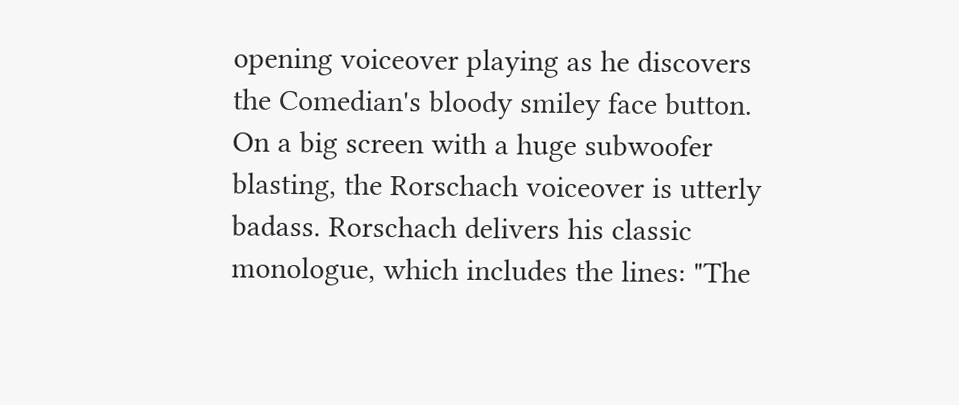opening voiceover playing as he discovers the Comedian's bloody smiley face button. On a big screen with a huge subwoofer blasting, the Rorschach voiceover is utterly badass. Rorschach delivers his classic monologue, which includes the lines: "The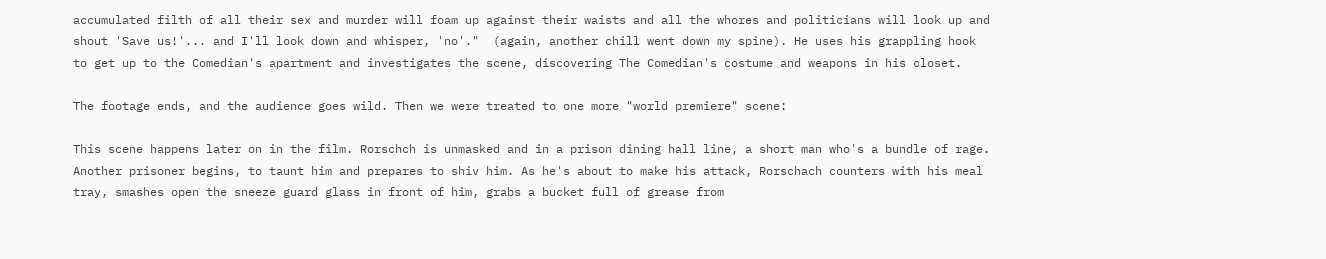accumulated filth of all their sex and murder will foam up against their waists and all the whores and politicians will look up and shout 'Save us!'... and I'll look down and whisper, 'no'."  (again, another chill went down my spine). He uses his grappling hook to get up to the Comedian's apartment and investigates the scene, discovering The Comedian's costume and weapons in his closet.

The footage ends, and the audience goes wild. Then we were treated to one more "world premiere" scene:

This scene happens later on in the film. Rorschch is unmasked and in a prison dining hall line, a short man who's a bundle of rage. Another prisoner begins, to taunt him and prepares to shiv him. As he's about to make his attack, Rorschach counters with his meal tray, smashes open the sneeze guard glass in front of him, grabs a bucket full of grease from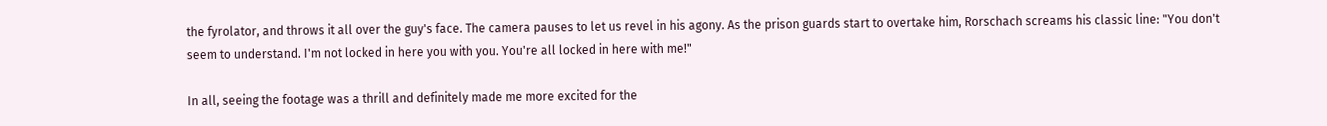the fyrolator, and throws it all over the guy's face. The camera pauses to let us revel in his agony. As the prison guards start to overtake him, Rorschach screams his classic line: "You don't seem to understand. I'm not locked in here you with you. You're all locked in here with me!"

In all, seeing the footage was a thrill and definitely made me more excited for the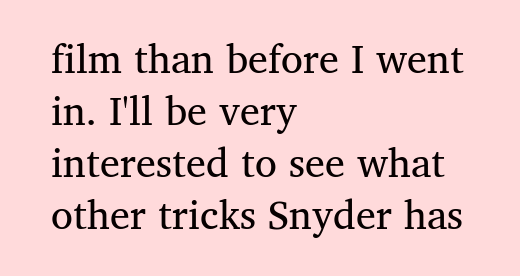film than before I went in. I'll be very interested to see what other tricks Snyder has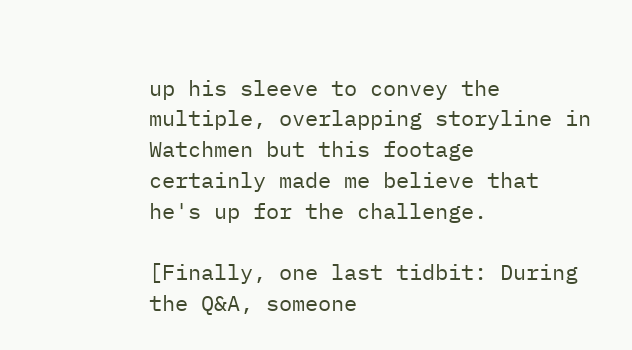up his sleeve to convey the multiple, overlapping storyline in Watchmen but this footage certainly made me believe that he's up for the challenge.

[Finally, one last tidbit: During the Q&A, someone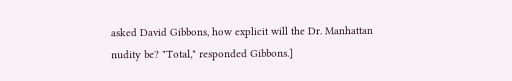asked David Gibbons, how explicit will the Dr. Manhattan nudity be? "Total," responded Gibbons.]